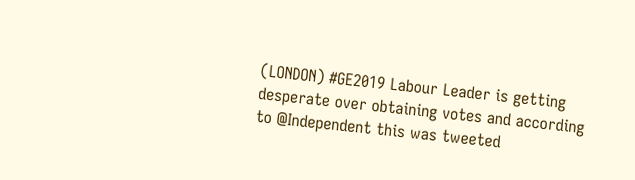(LONDON) #GE2019 Labour Leader is getting desperate over obtaining votes and according to @Independent this was tweeted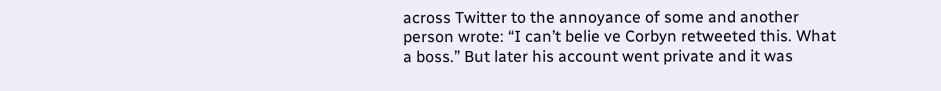across Twitter to the annoyance of some and another person wrote: “I can’t belie ve Corbyn retweeted this. What a boss.” But later his account went private and it was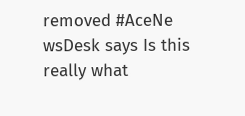removed #AceNe wsDesk says Is this really what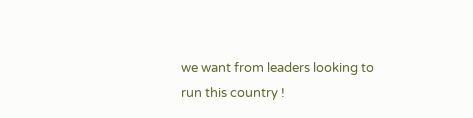we want from leaders looking to run this country !